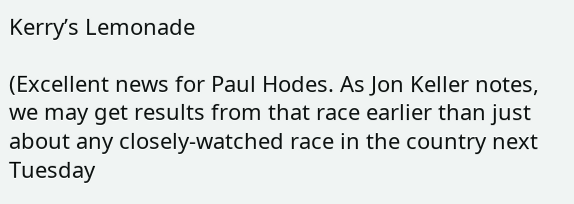Kerry’s Lemonade

(Excellent news for Paul Hodes. As Jon Keller notes, we may get results from that race earlier than just about any closely-watched race in the country next Tuesday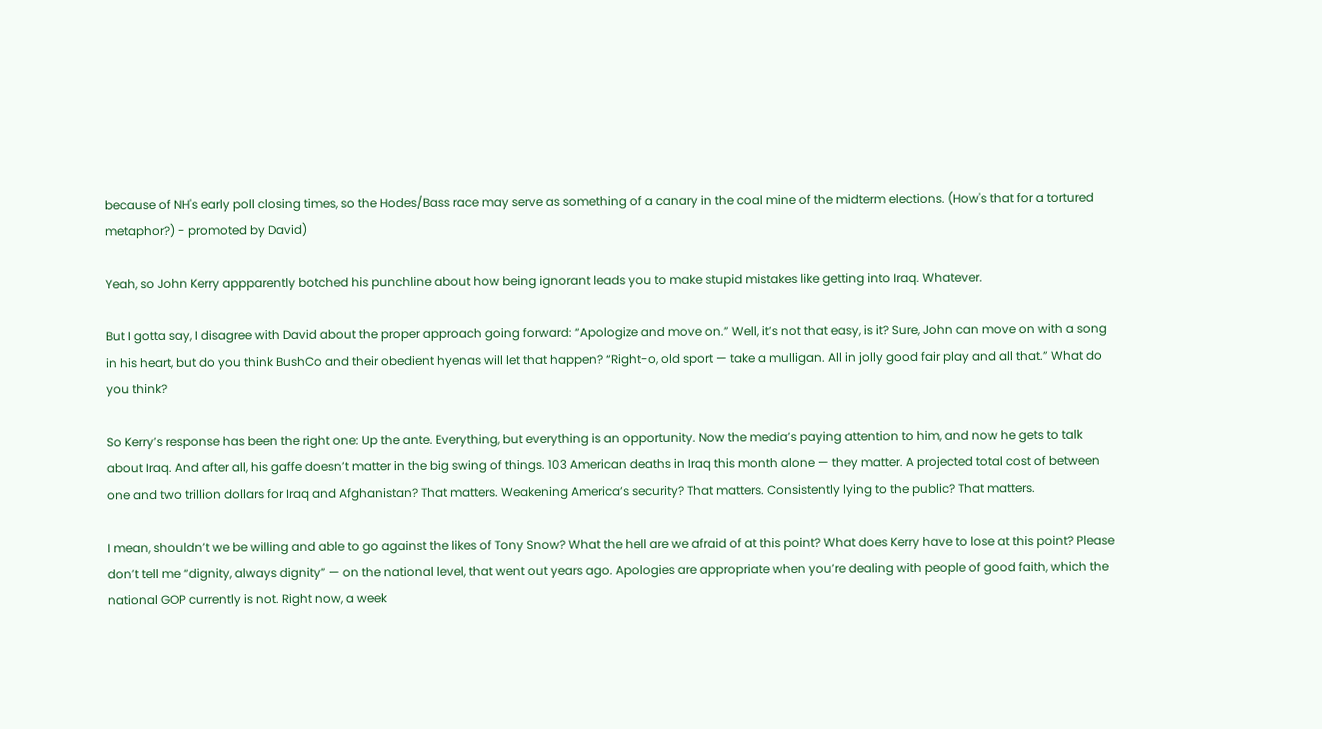because of NH's early poll closing times, so the Hodes/Bass race may serve as something of a canary in the coal mine of the midterm elections. (How's that for a tortured metaphor?) - promoted by David)

Yeah, so John Kerry appparently botched his punchline about how being ignorant leads you to make stupid mistakes like getting into Iraq. Whatever.

But I gotta say, I disagree with David about the proper approach going forward: “Apologize and move on.” Well, it’s not that easy, is it? Sure, John can move on with a song in his heart, but do you think BushCo and their obedient hyenas will let that happen? “Right-o, old sport — take a mulligan. All in jolly good fair play and all that.” What do you think?

So Kerry’s response has been the right one: Up the ante. Everything, but everything is an opportunity. Now the media’s paying attention to him, and now he gets to talk about Iraq. And after all, his gaffe doesn’t matter in the big swing of things. 103 American deaths in Iraq this month alone — they matter. A projected total cost of between one and two trillion dollars for Iraq and Afghanistan? That matters. Weakening America’s security? That matters. Consistently lying to the public? That matters.

I mean, shouldn’t we be willing and able to go against the likes of Tony Snow? What the hell are we afraid of at this point? What does Kerry have to lose at this point? Please don’t tell me “dignity, always dignity” — on the national level, that went out years ago. Apologies are appropriate when you’re dealing with people of good faith, which the national GOP currently is not. Right now, a week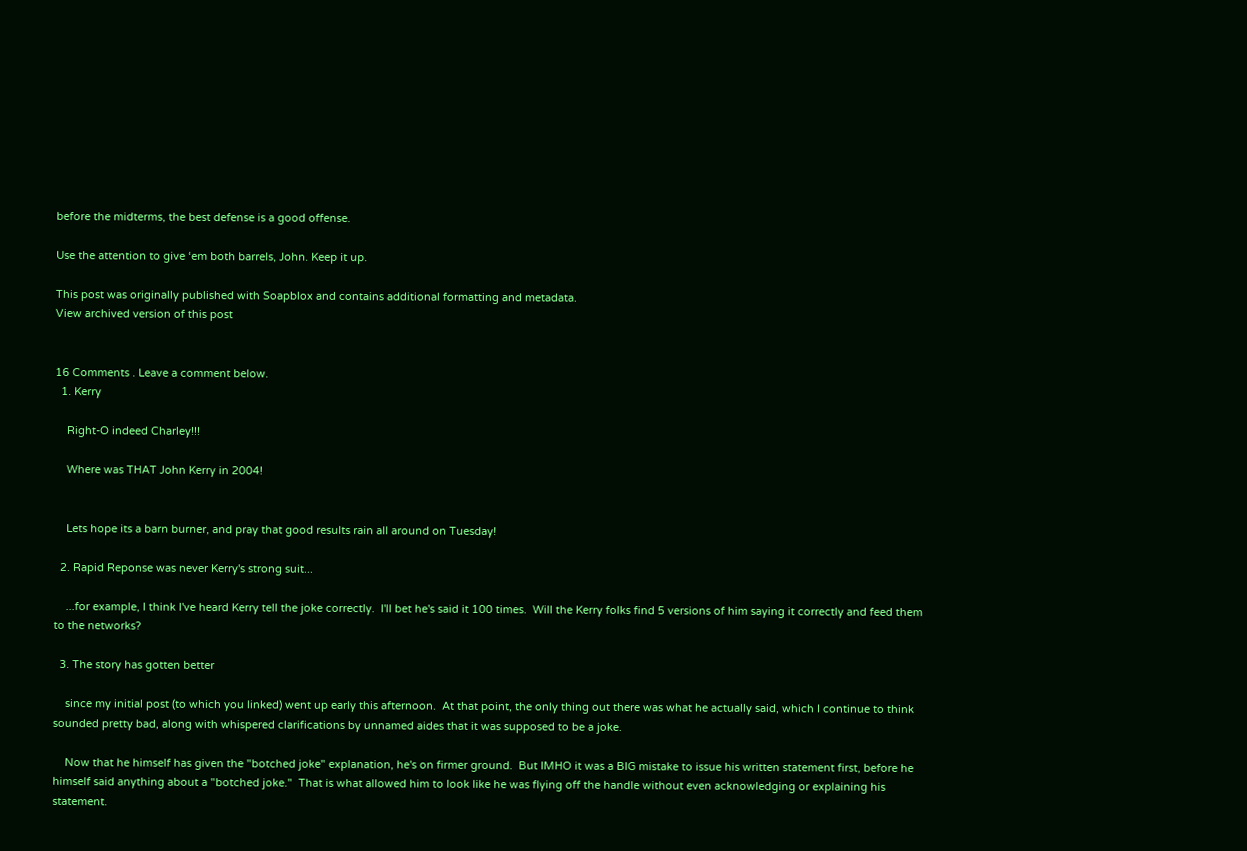before the midterms, the best defense is a good offense.

Use the attention to give ‘em both barrels, John. Keep it up.

This post was originally published with Soapblox and contains additional formatting and metadata.
View archived version of this post


16 Comments . Leave a comment below.
  1. Kerry

    Right-O indeed Charley!!!

    Where was THAT John Kerry in 2004!


    Lets hope its a barn burner, and pray that good results rain all around on Tuesday!

  2. Rapid Reponse was never Kerry's strong suit...

    ...for example, I think I've heard Kerry tell the joke correctly.  I'll bet he's said it 100 times.  Will the Kerry folks find 5 versions of him saying it correctly and feed them to the networks?

  3. The story has gotten better

    since my initial post (to which you linked) went up early this afternoon.  At that point, the only thing out there was what he actually said, which I continue to think sounded pretty bad, along with whispered clarifications by unnamed aides that it was supposed to be a joke.

    Now that he himself has given the "botched joke" explanation, he's on firmer ground.  But IMHO it was a BIG mistake to issue his written statement first, before he himself said anything about a "botched joke."  That is what allowed him to look like he was flying off the handle without even acknowledging or explaining his statement.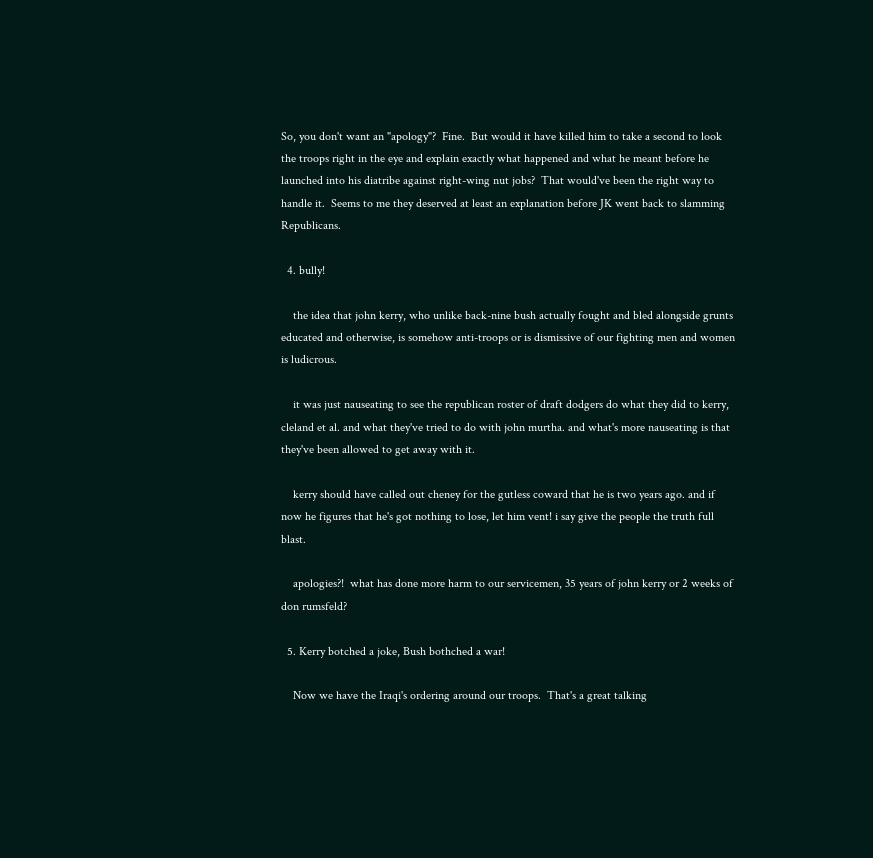So, you don't want an "apology"?  Fine.  But would it have killed him to take a second to look the troops right in the eye and explain exactly what happened and what he meant before he launched into his diatribe against right-wing nut jobs?  That would've been the right way to handle it.  Seems to me they deserved at least an explanation before JK went back to slamming Republicans.

  4. bully!

    the idea that john kerry, who unlike back-nine bush actually fought and bled alongside grunts educated and otherwise, is somehow anti-troops or is dismissive of our fighting men and women is ludicrous.

    it was just nauseating to see the republican roster of draft dodgers do what they did to kerry, cleland et al. and what they've tried to do with john murtha. and what's more nauseating is that they've been allowed to get away with it.

    kerry should have called out cheney for the gutless coward that he is two years ago. and if now he figures that he's got nothing to lose, let him vent! i say give the people the truth full blast.

    apologies?!  what has done more harm to our servicemen, 35 years of john kerry or 2 weeks of don rumsfeld?

  5. Kerry botched a joke, Bush bothched a war!

    Now we have the Iraqi's ordering around our troops.  That's a great talking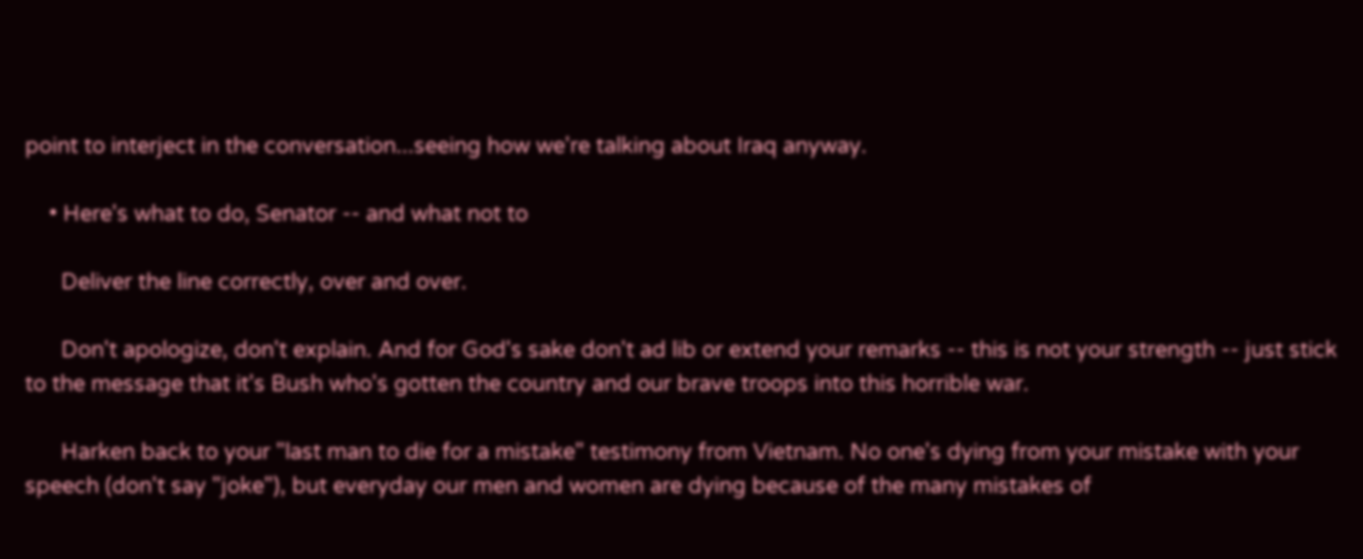point to interject in the conversation...seeing how we're talking about Iraq anyway.

    • Here's what to do, Senator -- and what not to

      Deliver the line correctly, over and over.

      Don't apologize, don't explain. And for God's sake don't ad lib or extend your remarks -- this is not your strength -- just stick to the message that it's Bush who's gotten the country and our brave troops into this horrible war.

      Harken back to your "last man to die for a mistake" testimony from Vietnam. No one's dying from your mistake with your speech (don't say "joke"), but everyday our men and women are dying because of the many mistakes of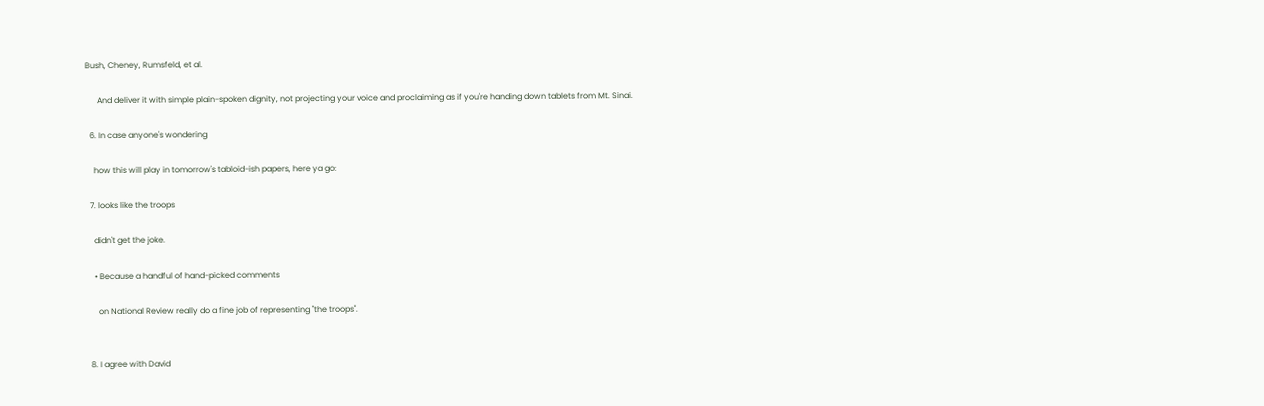Bush, Cheney, Rumsfeld, et al.

      And deliver it with simple plain-spoken dignity, not projecting your voice and proclaiming as if you're handing down tablets from Mt. Sinai.

  6. In case anyone's wondering

    how this will play in tomorrow's tabloid-ish papers, here ya go:

  7. looks like the troops

    didn't get the joke.

    • Because a handful of hand-picked comments

      on National Review really do a fine job of representing "the troops".


  8. I agree with David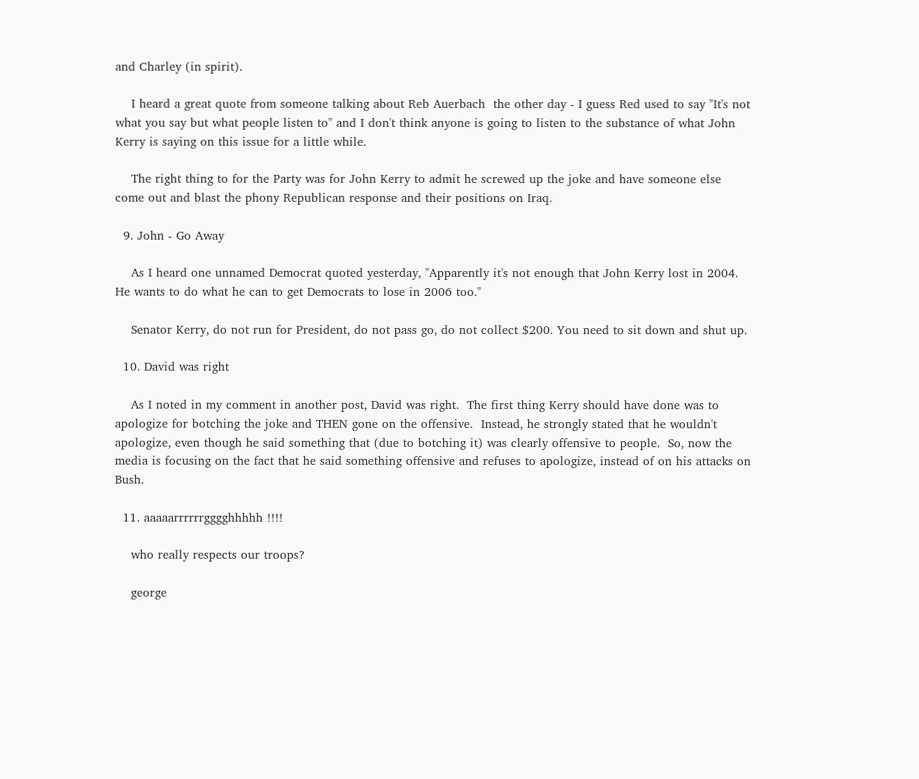and Charley (in spirit).

    I heard a great quote from someone talking about Reb Auerbach  the other day - I guess Red used to say "It's not what you say but what people listen to" and I don't think anyone is going to listen to the substance of what John Kerry is saying on this issue for a little while.

    The right thing to for the Party was for John Kerry to admit he screwed up the joke and have someone else come out and blast the phony Republican response and their positions on Iraq.

  9. John - Go Away

    As I heard one unnamed Democrat quoted yesterday, "Apparently it's not enough that John Kerry lost in 2004. He wants to do what he can to get Democrats to lose in 2006 too."

    Senator Kerry, do not run for President, do not pass go, do not collect $200. You need to sit down and shut up.

  10. David was right

    As I noted in my comment in another post, David was right.  The first thing Kerry should have done was to apologize for botching the joke and THEN gone on the offensive.  Instead, he strongly stated that he wouldn't apologize, even though he said something that (due to botching it) was clearly offensive to people.  So, now the media is focusing on the fact that he said something offensive and refuses to apologize, instead of on his attacks on Bush.

  11. aaaaarrrrrrgggghhhhh !!!!

    who really respects our troops?

    george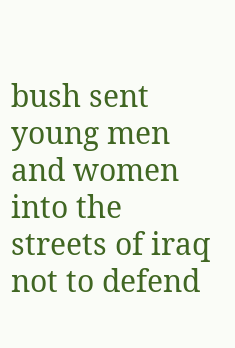bush sent young men and women into the streets of iraq not to defend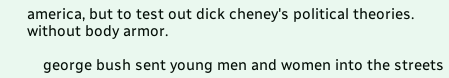america, but to test out dick cheney's political theories. without body armor.

    george bush sent young men and women into the streets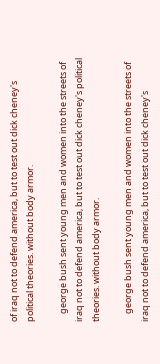of iraq not to defend america, but to test out dick cheney's political theories. without body armor.

    george bush sent young men and women into the streets of iraq not to defend america, but to test out dick cheney's political theories. without body armor.

    george bush sent young men and women into the streets of iraq not to defend america, but to test out dick cheney's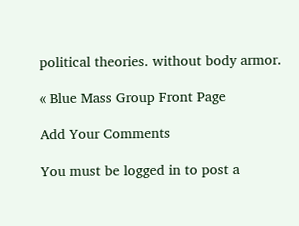political theories. without body armor.

« Blue Mass Group Front Page

Add Your Comments

You must be logged in to post a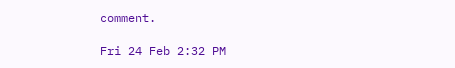comment.

Fri 24 Feb 2:32 PM